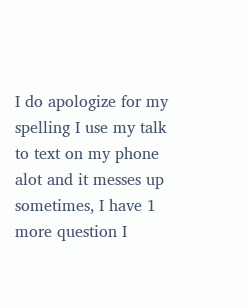I do apologize for my spelling I use my talk to text on my phone alot and it messes up sometimes, I have 1 more question I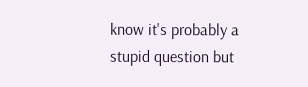know it's probably a stupid question but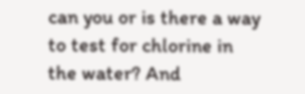can you or is there a way to test for chlorine in the water? And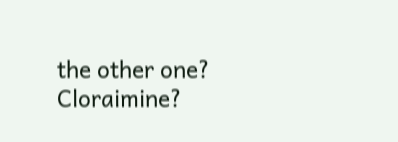the other one? Cloraimine?